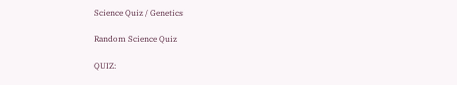Science Quiz / Genetics

Random Science Quiz

QUIZ: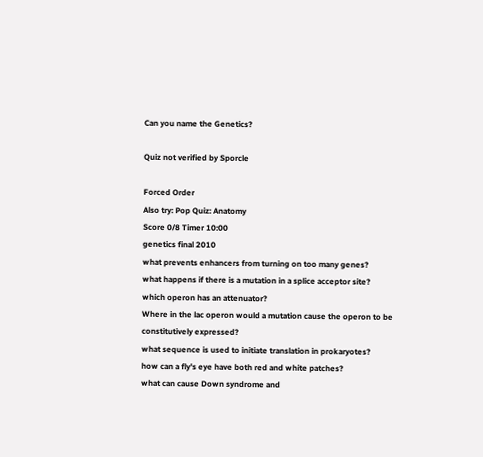Can you name the Genetics?

Quiz not verified by Sporcle

Forced Order
Also try: Pop Quiz: Anatomy
Score 0/8 Timer 10:00
genetics final 2010
what prevents enhancers from turning on too many genes?
what happens if there is a mutation in a splice acceptor site?
which operon has an attenuator?
Where in the lac operon would a mutation cause the operon to be constitutively expressed?
what sequence is used to initiate translation in prokaryotes?
how can a fly's eye have both red and white patches?
what can cause Down syndrome and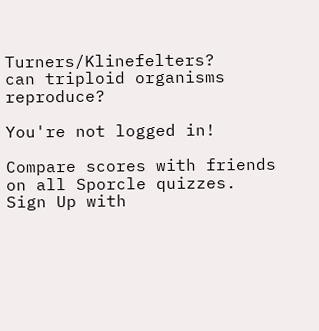Turners/Klinefelters?
can triploid organisms reproduce?

You're not logged in!

Compare scores with friends on all Sporcle quizzes.
Sign Up with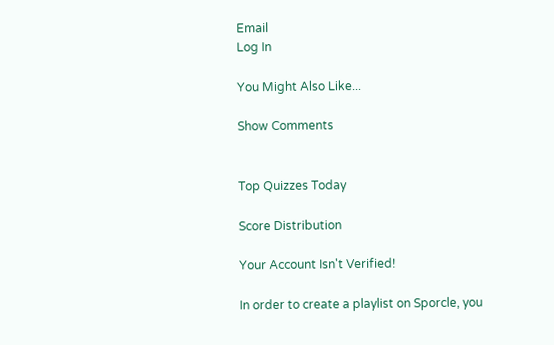Email
Log In

You Might Also Like...

Show Comments


Top Quizzes Today

Score Distribution

Your Account Isn't Verified!

In order to create a playlist on Sporcle, you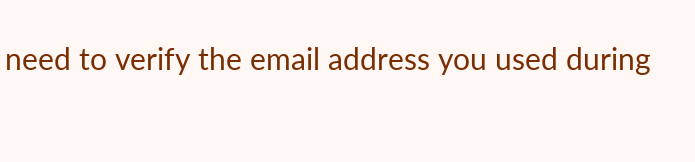need to verify the email address you used during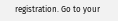registration. Go to your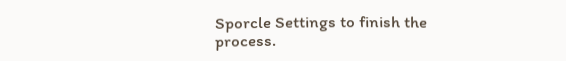Sporcle Settings to finish the process.